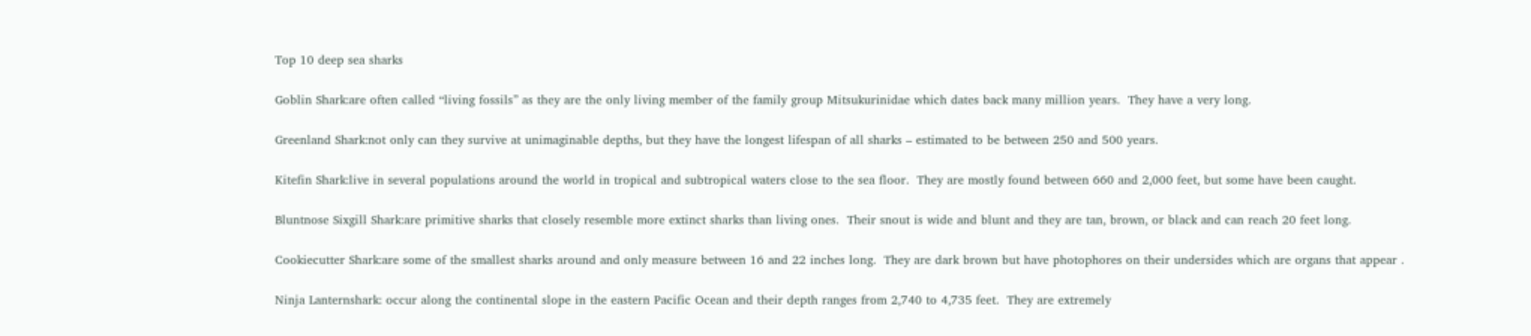Top 10 deep sea sharks

Goblin Shark:are often called “living fossils” as they are the only living member of the family group Mitsukurinidae which dates back many million years.  They have a very long.

Greenland Shark:not only can they survive at unimaginable depths, but they have the longest lifespan of all sharks – estimated to be between 250 and 500 years.

Kitefin Shark:live in several populations around the world in tropical and subtropical waters close to the sea floor.  They are mostly found between 660 and 2,000 feet, but some have been caught.

Bluntnose Sixgill Shark:are primitive sharks that closely resemble more extinct sharks than living ones.  Their snout is wide and blunt and they are tan, brown, or black and can reach 20 feet long.

Cookiecutter Shark:are some of the smallest sharks around and only measure between 16 and 22 inches long.  They are dark brown but have photophores on their undersides which are organs that appear .

Ninja Lanternshark: occur along the continental slope in the eastern Pacific Ocean and their depth ranges from 2,740 to 4,735 feet.  They are extremely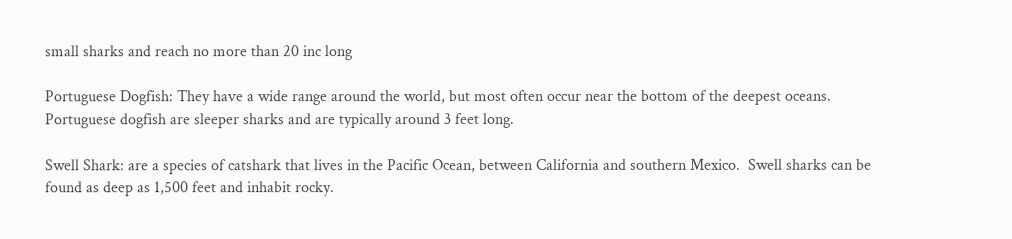small sharks and reach no more than 20 inc long

Portuguese Dogfish: They have a wide range around the world, but most often occur near the bottom of the deepest oceans.  Portuguese dogfish are sleeper sharks and are typically around 3 feet long.

Swell Shark: are a species of catshark that lives in the Pacific Ocean, between California and southern Mexico.  Swell sharks can be found as deep as 1,500 feet and inhabit rocky.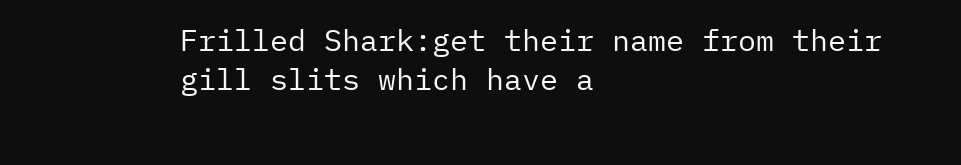Frilled Shark:get their name from their gill slits which have a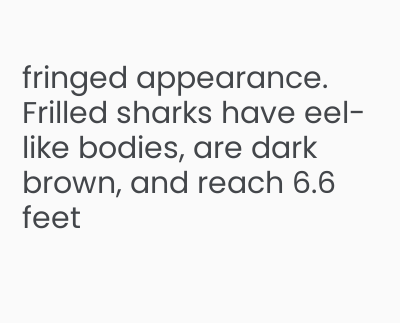fringed appearance.  Frilled sharks have eel-like bodies, are dark brown, and reach 6.6 feet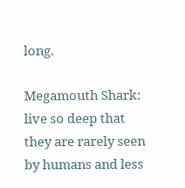long.

Megamouth Shark: live so deep that they are rarely seen by humans and less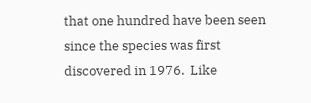that one hundred have been seen since the species was first discovered in 1976.  Like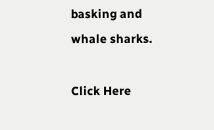basking and whale sharks.

Click Here